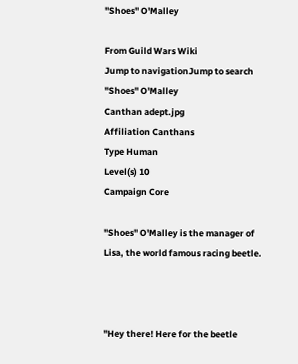"Shoes" O'Malley

From Guild Wars Wiki
Jump to navigationJump to search
"Shoes" O'Malley
Canthan adept.jpg
Affiliation Canthans
Type Human
Level(s) 10
Campaign Core

"Shoes" O'Malley is the manager of Lisa, the world famous racing beetle.



"Hey there! Here for the beetle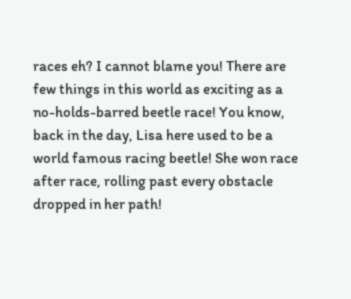races eh? I cannot blame you! There are few things in this world as exciting as a no-holds-barred beetle race! You know, back in the day, Lisa here used to be a world famous racing beetle! She won race after race, rolling past every obstacle dropped in her path!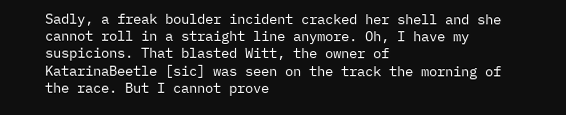Sadly, a freak boulder incident cracked her shell and she cannot roll in a straight line anymore. Oh, I have my suspicions. That blasted Witt, the owner of KatarinaBeetle [sic] was seen on the track the morning of the race. But I cannot prove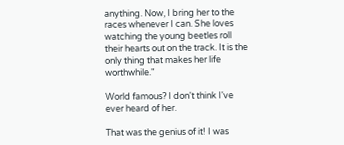anything. Now, I bring her to the races whenever I can. She loves watching the young beetles roll their hearts out on the track. It is the only thing that makes her life worthwhile."

World famous? I don't think I've ever heard of her.

That was the genius of it! I was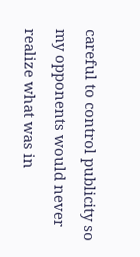careful to control publicity so my opponents would never realize what was in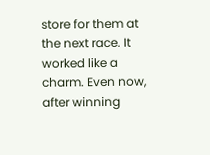store for them at the next race. It worked like a charm. Even now, after winning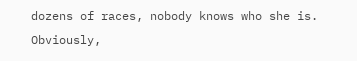dozens of races, nobody knows who she is. Obviously,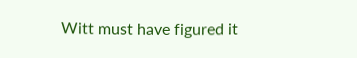Witt must have figured it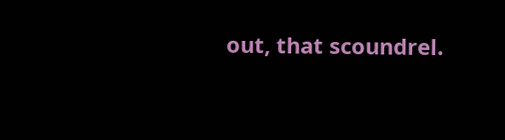out, that scoundrel.